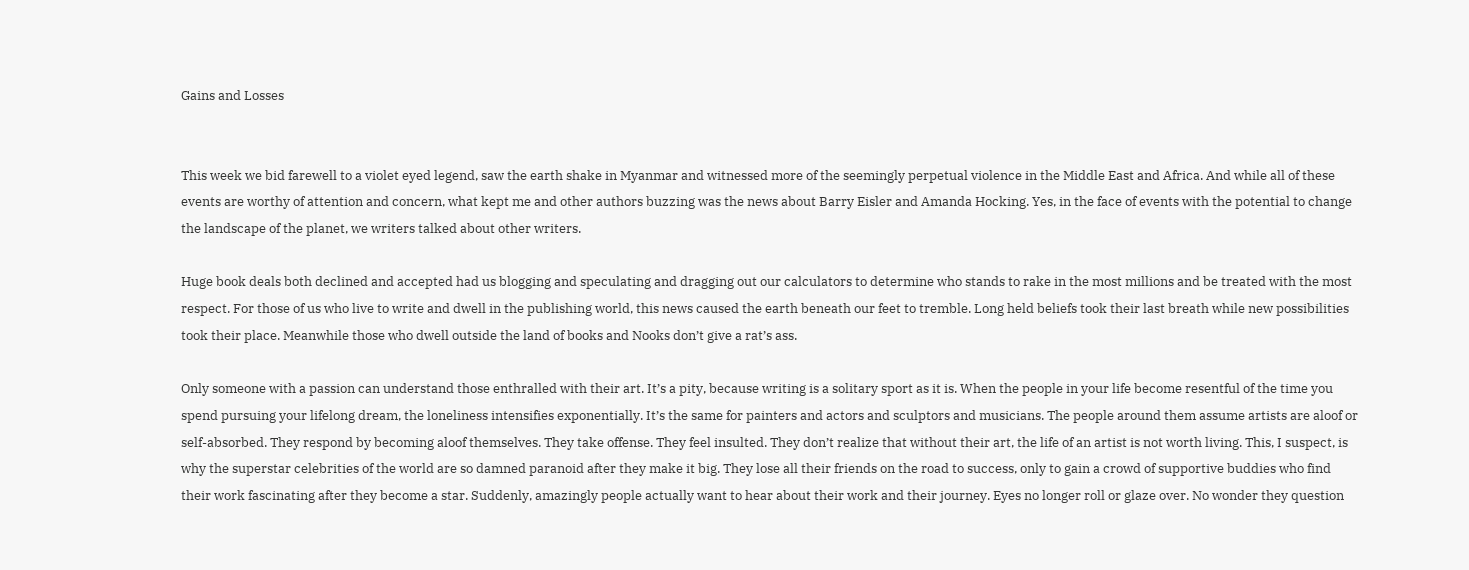Gains and Losses


This week we bid farewell to a violet eyed legend, saw the earth shake in Myanmar and witnessed more of the seemingly perpetual violence in the Middle East and Africa. And while all of these events are worthy of attention and concern, what kept me and other authors buzzing was the news about Barry Eisler and Amanda Hocking. Yes, in the face of events with the potential to change the landscape of the planet, we writers talked about other writers.

Huge book deals both declined and accepted had us blogging and speculating and dragging out our calculators to determine who stands to rake in the most millions and be treated with the most respect. For those of us who live to write and dwell in the publishing world, this news caused the earth beneath our feet to tremble. Long held beliefs took their last breath while new possibilities took their place. Meanwhile those who dwell outside the land of books and Nooks don’t give a rat’s ass.

Only someone with a passion can understand those enthralled with their art. It’s a pity, because writing is a solitary sport as it is. When the people in your life become resentful of the time you spend pursuing your lifelong dream, the loneliness intensifies exponentially. It’s the same for painters and actors and sculptors and musicians. The people around them assume artists are aloof or self-absorbed. They respond by becoming aloof themselves. They take offense. They feel insulted. They don’t realize that without their art, the life of an artist is not worth living. This, I suspect, is why the superstar celebrities of the world are so damned paranoid after they make it big. They lose all their friends on the road to success, only to gain a crowd of supportive buddies who find their work fascinating after they become a star. Suddenly, amazingly people actually want to hear about their work and their journey. Eyes no longer roll or glaze over. No wonder they question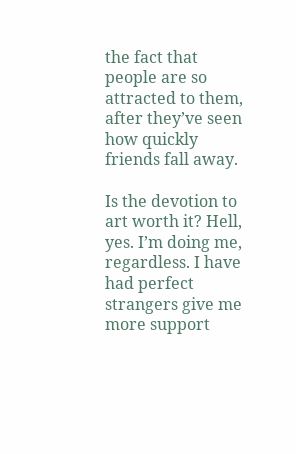the fact that people are so attracted to them, after they’ve seen how quickly friends fall away.

Is the devotion to art worth it? Hell, yes. I’m doing me, regardless. I have had perfect strangers give me more support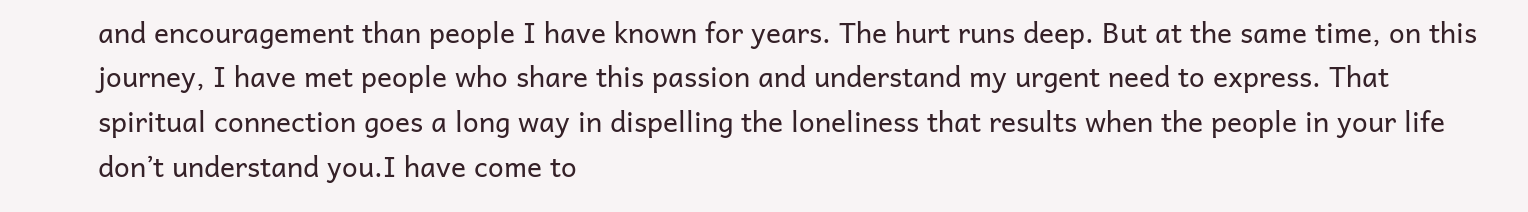and encouragement than people I have known for years. The hurt runs deep. But at the same time, on this journey, I have met people who share this passion and understand my urgent need to express. That spiritual connection goes a long way in dispelling the loneliness that results when the people in your life don’t understand you.I have come to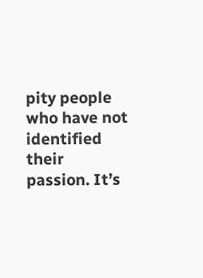pity people who have not identified their passion. It’s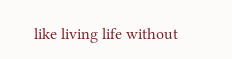like living life without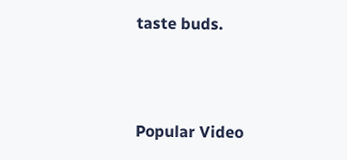taste buds.



Popular Video